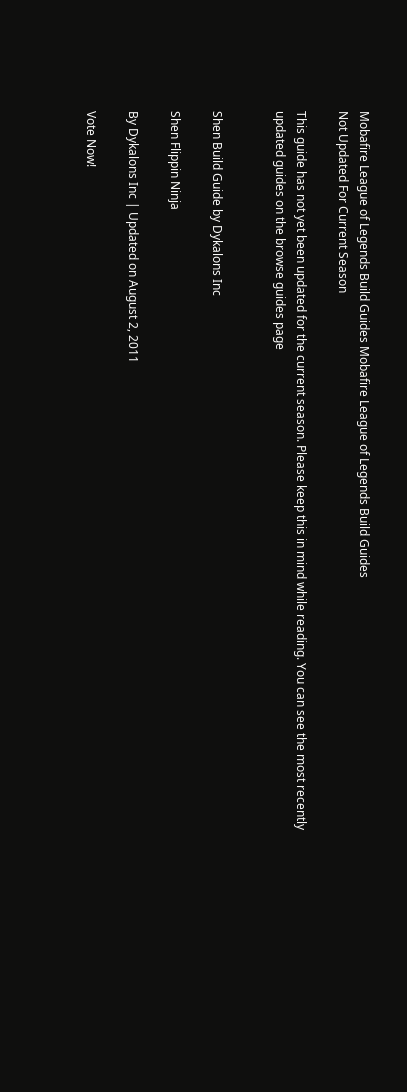Mobafire League of Legends Build Guides Mobafire League of Legends Build Guides
Not Updated For Current Season

This guide has not yet been updated for the current season. Please keep this in mind while reading. You can see the most recently updated guides on the browse guides page


Shen Build Guide by Dykalons Inc

Shen Flippin Ninja

By Dykalons Inc | Updated on August 2, 2011

Vote Now!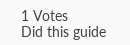1 Votes
Did this guide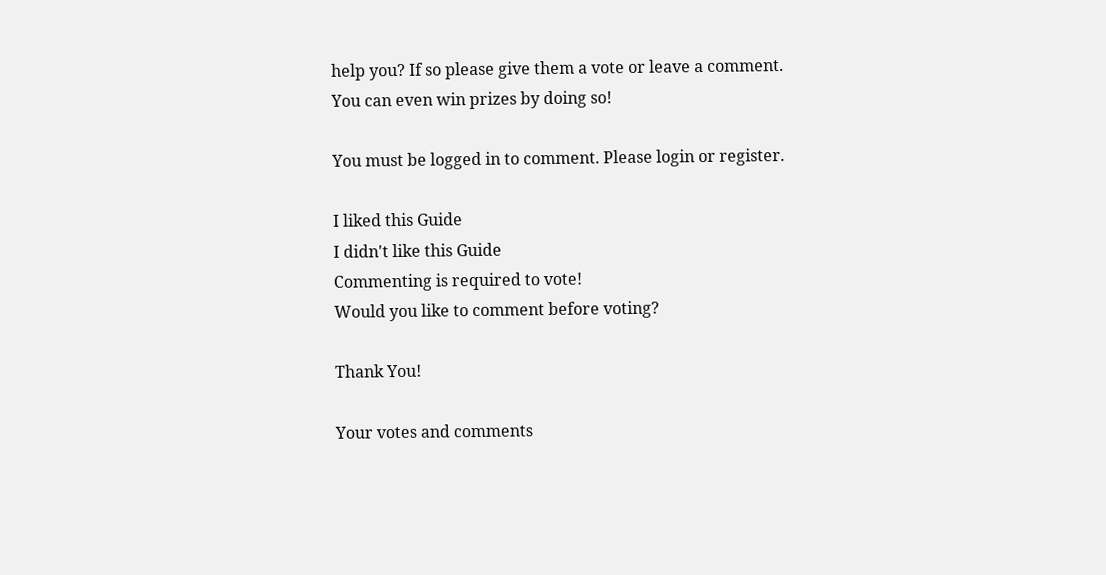help you? If so please give them a vote or leave a comment. You can even win prizes by doing so!

You must be logged in to comment. Please login or register.

I liked this Guide
I didn't like this Guide
Commenting is required to vote!
Would you like to comment before voting?

Thank You!

Your votes and comments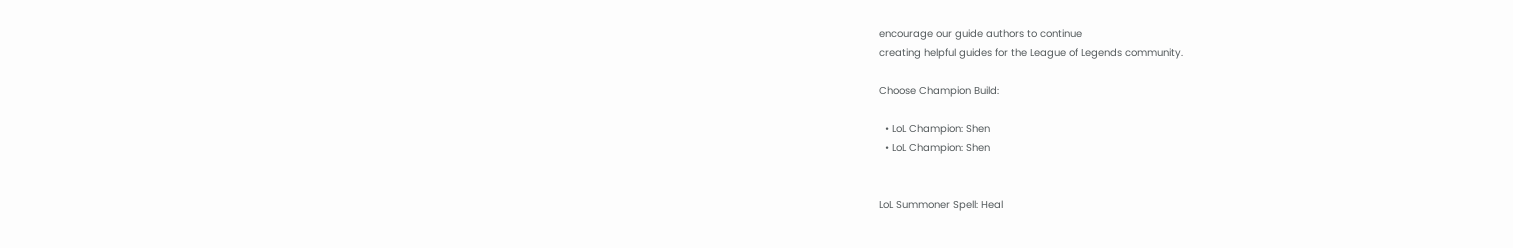encourage our guide authors to continue
creating helpful guides for the League of Legends community.

Choose Champion Build:

  • LoL Champion: Shen
  • LoL Champion: Shen


LoL Summoner Spell: Heal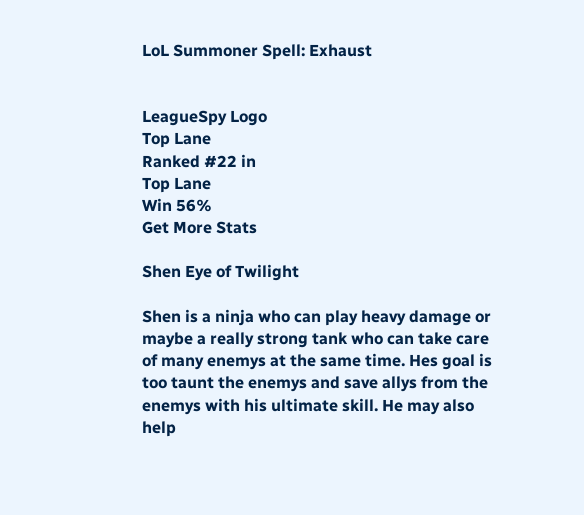LoL Summoner Spell: Exhaust


LeagueSpy Logo
Top Lane
Ranked #22 in
Top Lane
Win 56%
Get More Stats

Shen Eye of Twilight

Shen is a ninja who can play heavy damage or maybe a really strong tank who can take care of many enemys at the same time. Hes goal is too taunt the enemys and save allys from the enemys with his ultimate skill. He may also help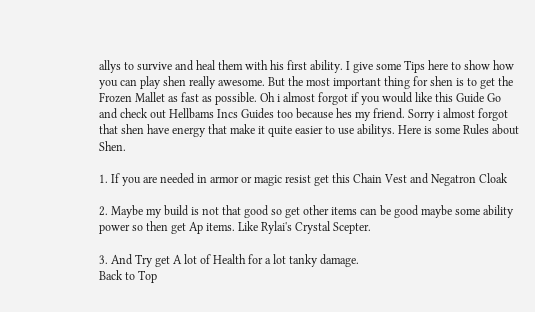allys to survive and heal them with his first ability. I give some Tips here to show how you can play shen really awesome. But the most important thing for shen is to get the Frozen Mallet as fast as possible. Oh i almost forgot if you would like this Guide Go and check out Hellbams Incs Guides too because hes my friend. Sorry i almost forgot that shen have energy that make it quite easier to use abilitys. Here is some Rules about Shen.

1. If you are needed in armor or magic resist get this Chain Vest and Negatron Cloak

2. Maybe my build is not that good so get other items can be good maybe some ability power so then get Ap items. Like Rylai's Crystal Scepter.

3. And Try get A lot of Health for a lot tanky damage.
Back to Top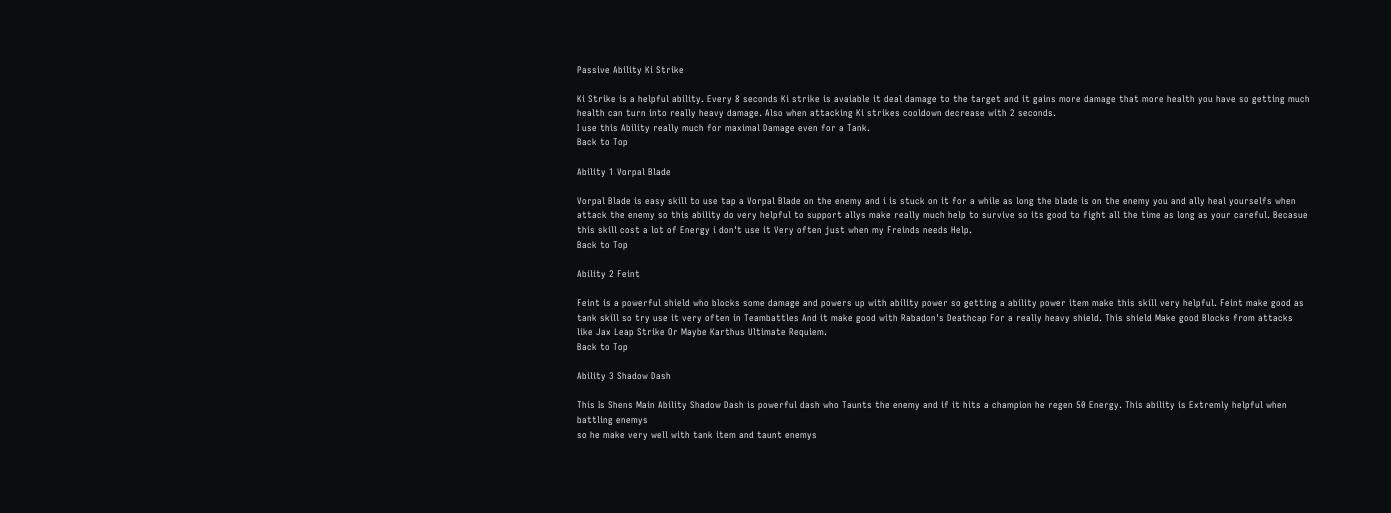Passive Ability Ki Strike

Ki Strike is a helpful ability. Every 8 seconds Ki strike is avaiable it deal damage to the target and it gains more damage that more health you have so getting much health can turn into really heavy damage. Also when attacking Ki strikes cooldown decrease with 2 seconds.
I use this Ability really much for maximal Damage even for a Tank.
Back to Top

Ability 1 Vorpal Blade

Vorpal Blade is easy skill to use tap a Vorpal Blade on the enemy and i is stuck on it for a while as long the blade is on the enemy you and ally heal yourselfs when attack the enemy so this ability do very helpful to support allys make really much help to survive so its good to fight all the time as long as your careful. Becasue this skill cost a lot of Energy i don't use it Very often just when my Freinds needs Help.
Back to Top

Ability 2 Feint

Feint is a powerful shield who blocks some damage and powers up with ability power so getting a ability power item make this skill very helpful. Feint make good as tank skill so try use it very often in Teambattles And it make good with Rabadon's Deathcap For a really heavy shield. This shield Make good Blocks from attacks like Jax Leap Strike Or Maybe Karthus Ultimate Requiem.
Back to Top

Ability 3 Shadow Dash

This Is Shens Main Ability Shadow Dash is powerful dash who Taunts the enemy and if it hits a champion he regen 50 Energy. This ability is Extremly helpful when battling enemys
so he make very well with tank item and taunt enemys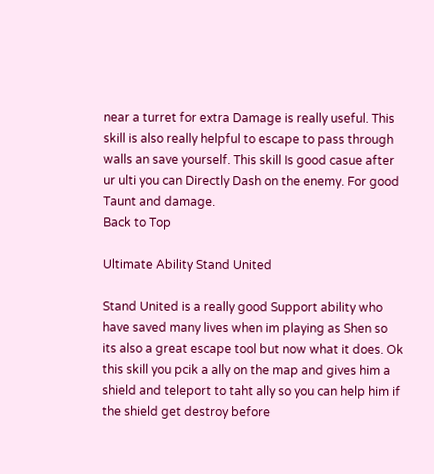near a turret for extra Damage is really useful. This skill is also really helpful to escape to pass through walls an save yourself. This skill Is good casue after ur ulti you can Directly Dash on the enemy. For good Taunt and damage.
Back to Top

Ultimate Ability Stand United

Stand United is a really good Support ability who have saved many lives when im playing as Shen so its also a great escape tool but now what it does. Ok this skill you pcik a ally on the map and gives him a shield and teleport to taht ally so you can help him if the shield get destroy before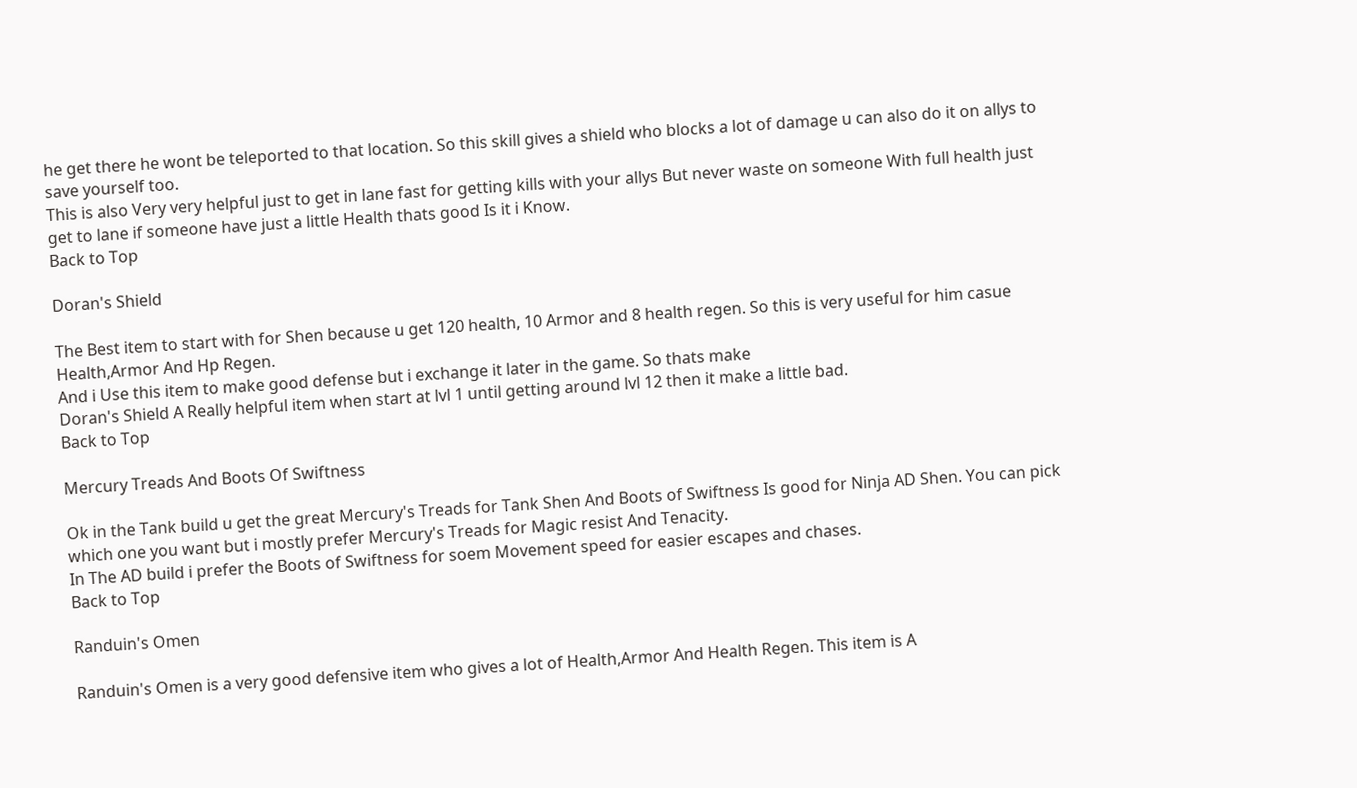he get there he wont be teleported to that location. So this skill gives a shield who blocks a lot of damage u can also do it on allys to save yourself too.
This is also Very very helpful just to get in lane fast for getting kills with your allys But never waste on someone With full health just get to lane if someone have just a little Health thats good Is it i Know.
Back to Top

Doran's Shield

The Best item to start with for Shen because u get 120 health, 10 Armor and 8 health regen. So this is very useful for him casue Health,Armor And Hp Regen.
And i Use this item to make good defense but i exchange it later in the game. So thats make
Doran's Shield A Really helpful item when start at lvl 1 until getting around lvl 12 then it make a little bad.
Back to Top

Mercury Treads And Boots Of Swiftness

Ok in the Tank build u get the great Mercury's Treads for Tank Shen And Boots of Swiftness Is good for Ninja AD Shen. You can pick which one you want but i mostly prefer Mercury's Treads for Magic resist And Tenacity.
In The AD build i prefer the Boots of Swiftness for soem Movement speed for easier escapes and chases.
Back to Top

Randuin's Omen

Randuin's Omen is a very good defensive item who gives a lot of Health,Armor And Health Regen. This item is A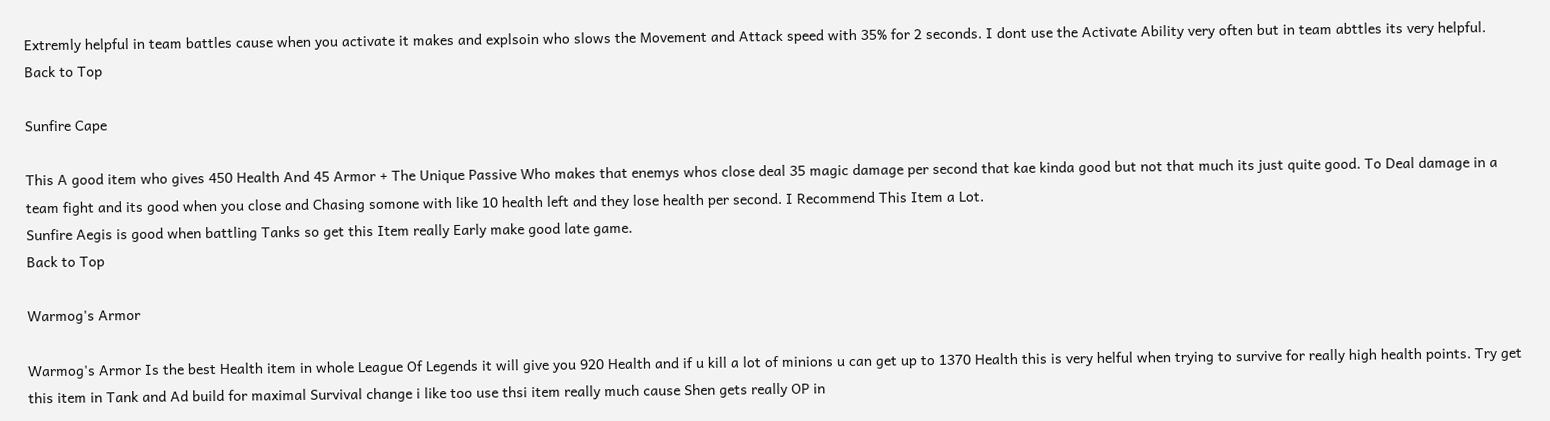Extremly helpful in team battles cause when you activate it makes and explsoin who slows the Movement and Attack speed with 35% for 2 seconds. I dont use the Activate Ability very often but in team abttles its very helpful.
Back to Top

Sunfire Cape

This A good item who gives 450 Health And 45 Armor + The Unique Passive Who makes that enemys whos close deal 35 magic damage per second that kae kinda good but not that much its just quite good. To Deal damage in a team fight and its good when you close and Chasing somone with like 10 health left and they lose health per second. I Recommend This Item a Lot.
Sunfire Aegis is good when battling Tanks so get this Item really Early make good late game.
Back to Top

Warmog's Armor

Warmog's Armor Is the best Health item in whole League Of Legends it will give you 920 Health and if u kill a lot of minions u can get up to 1370 Health this is very helful when trying to survive for really high health points. Try get this item in Tank and Ad build for maximal Survival change i like too use thsi item really much cause Shen gets really OP in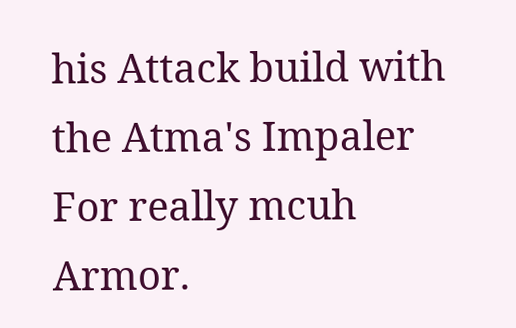his Attack build with the Atma's Impaler For really mcuh Armor.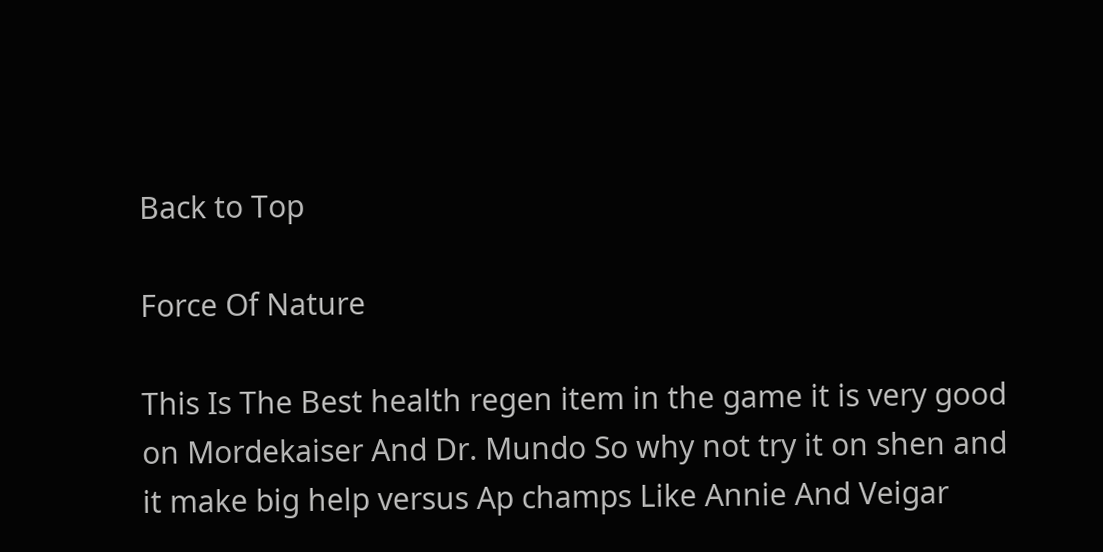Back to Top

Force Of Nature

This Is The Best health regen item in the game it is very good on Mordekaiser And Dr. Mundo So why not try it on shen and it make big help versus Ap champs Like Annie And Veigar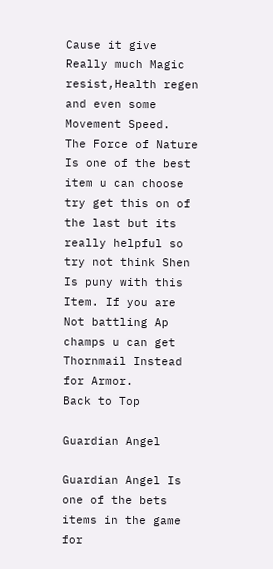Cause it give Really much Magic resist,Health regen and even some Movement Speed.
The Force of Nature Is one of the best item u can choose try get this on of the last but its really helpful so try not think Shen Is puny with this Item. If you are Not battling Ap champs u can get Thornmail Instead for Armor.
Back to Top

Guardian Angel

Guardian Angel Is one of the bets items in the game for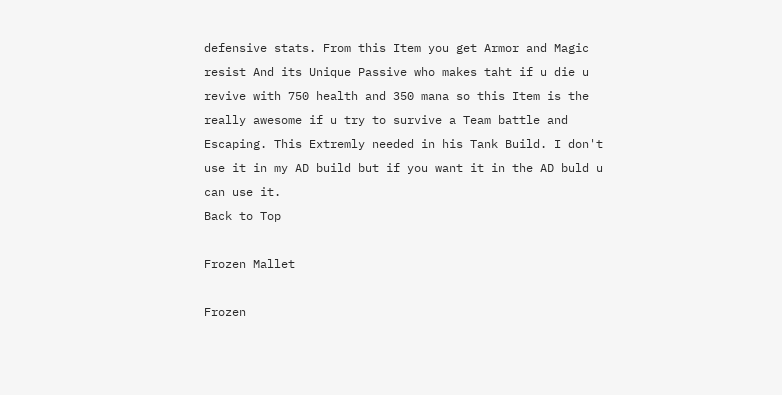defensive stats. From this Item you get Armor and Magic resist And its Unique Passive who makes taht if u die u revive with 750 health and 350 mana so this Item is the really awesome if u try to survive a Team battle and Escaping. This Extremly needed in his Tank Build. I don't use it in my AD build but if you want it in the AD buld u can use it.
Back to Top

Frozen Mallet

Frozen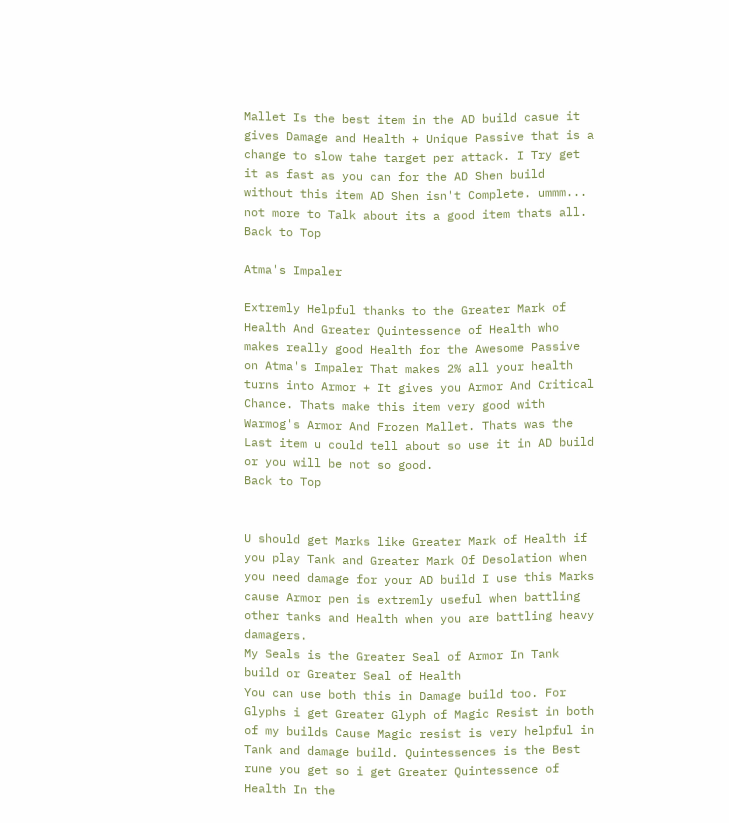Mallet Is the best item in the AD build casue it gives Damage and Health + Unique Passive that is a change to slow tahe target per attack. I Try get it as fast as you can for the AD Shen build without this item AD Shen isn't Complete. ummm... not more to Talk about its a good item thats all.
Back to Top

Atma's Impaler

Extremly Helpful thanks to the Greater Mark of Health And Greater Quintessence of Health who makes really good Health for the Awesome Passive on Atma's Impaler That makes 2% all your health turns into Armor + It gives you Armor And Critical Chance. Thats make this item very good with Warmog's Armor And Frozen Mallet. Thats was the Last item u could tell about so use it in AD build or you will be not so good.
Back to Top


U should get Marks like Greater Mark of Health if you play Tank and Greater Mark Of Desolation when you need damage for your AD build I use this Marks cause Armor pen is extremly useful when battling other tanks and Health when you are battling heavy damagers.
My Seals is the Greater Seal of Armor In Tank build or Greater Seal of Health
You can use both this in Damage build too. For Glyphs i get Greater Glyph of Magic Resist in both of my builds Cause Magic resist is very helpful in Tank and damage build. Quintessences is the Best rune you get so i get Greater Quintessence of Health In the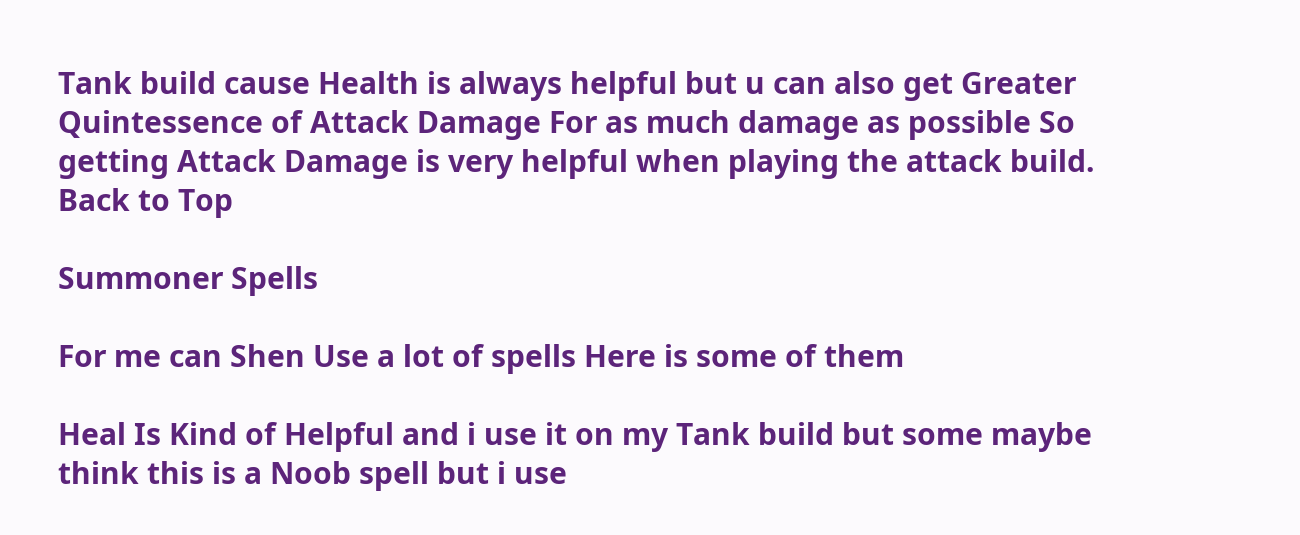Tank build cause Health is always helpful but u can also get Greater Quintessence of Attack Damage For as much damage as possible So getting Attack Damage is very helpful when playing the attack build.
Back to Top

Summoner Spells

For me can Shen Use a lot of spells Here is some of them

Heal Is Kind of Helpful and i use it on my Tank build but some maybe think this is a Noob spell but i use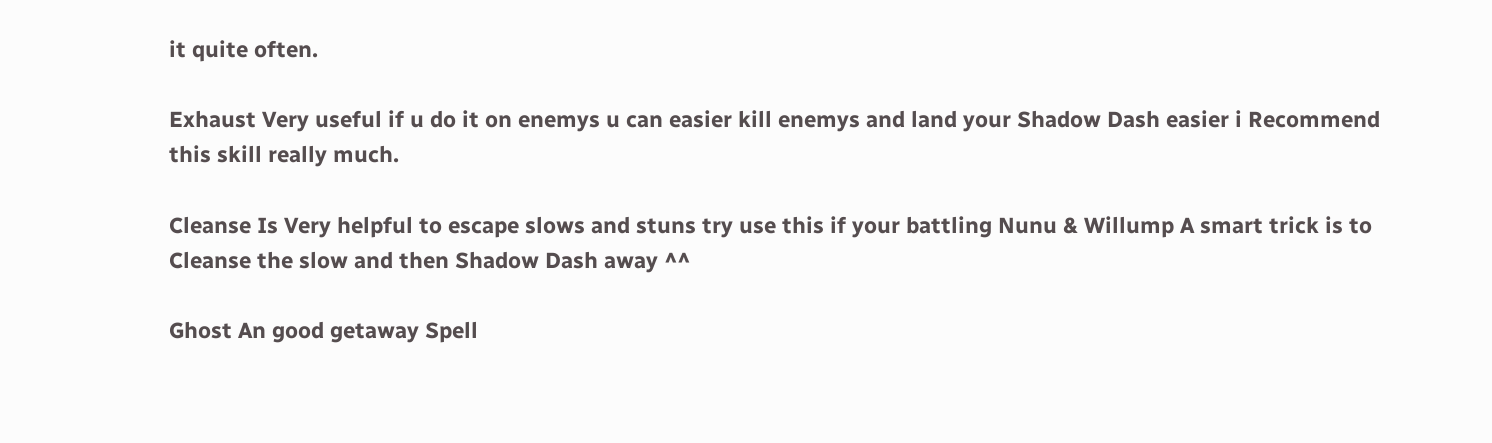it quite often.

Exhaust Very useful if u do it on enemys u can easier kill enemys and land your Shadow Dash easier i Recommend this skill really much.

Cleanse Is Very helpful to escape slows and stuns try use this if your battling Nunu & Willump A smart trick is to Cleanse the slow and then Shadow Dash away ^^

Ghost An good getaway Spell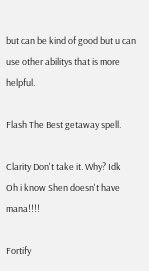but can be kind of good but u can use other abilitys that is more helpful.

Flash The Best getaway spell.

Clarity Don't take it. Why? Idk
Oh i know Shen doesn't have mana!!!!

Fortify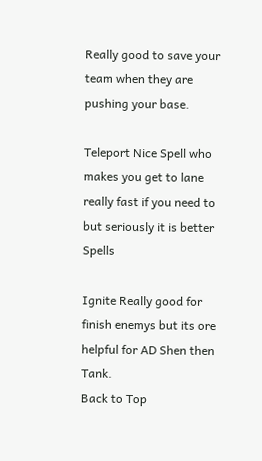Really good to save your team when they are pushing your base.

Teleport Nice Spell who makes you get to lane really fast if you need to but seriously it is better Spells

Ignite Really good for finish enemys but its ore helpful for AD Shen then Tank.
Back to Top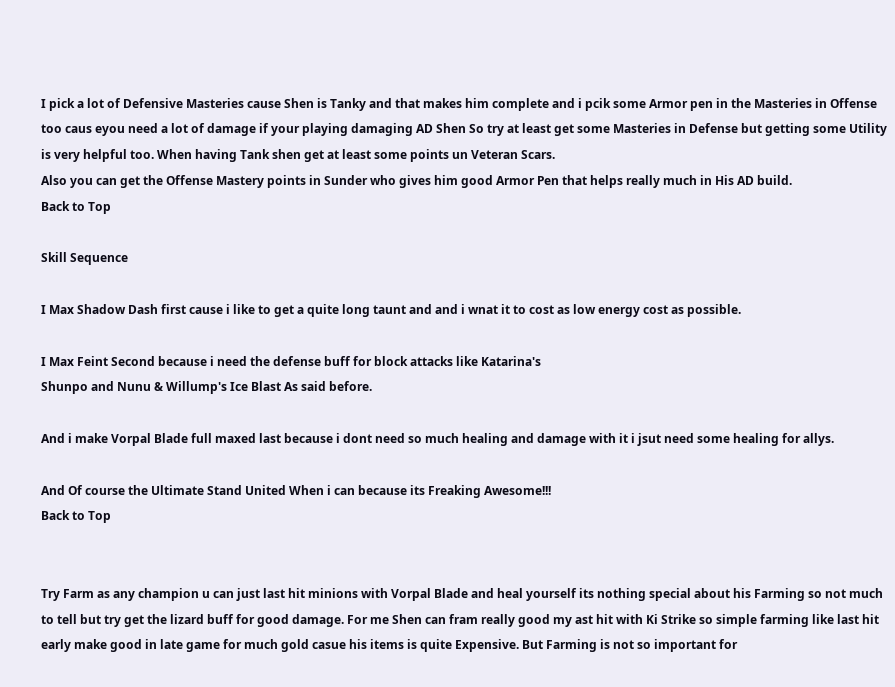I pick a lot of Defensive Masteries cause Shen is Tanky and that makes him complete and i pcik some Armor pen in the Masteries in Offense too caus eyou need a lot of damage if your playing damaging AD Shen So try at least get some Masteries in Defense but getting some Utility is very helpful too. When having Tank shen get at least some points un Veteran Scars.
Also you can get the Offense Mastery points in Sunder who gives him good Armor Pen that helps really much in His AD build.
Back to Top

Skill Sequence

I Max Shadow Dash first cause i like to get a quite long taunt and and i wnat it to cost as low energy cost as possible.

I Max Feint Second because i need the defense buff for block attacks like Katarina's
Shunpo and Nunu & Willump's Ice Blast As said before.

And i make Vorpal Blade full maxed last because i dont need so much healing and damage with it i jsut need some healing for allys.

And Of course the Ultimate Stand United When i can because its Freaking Awesome!!!
Back to Top


Try Farm as any champion u can just last hit minions with Vorpal Blade and heal yourself its nothing special about his Farming so not much to tell but try get the lizard buff for good damage. For me Shen can fram really good my ast hit with Ki Strike so simple farming like last hit early make good in late game for much gold casue his items is quite Expensive. But Farming is not so important for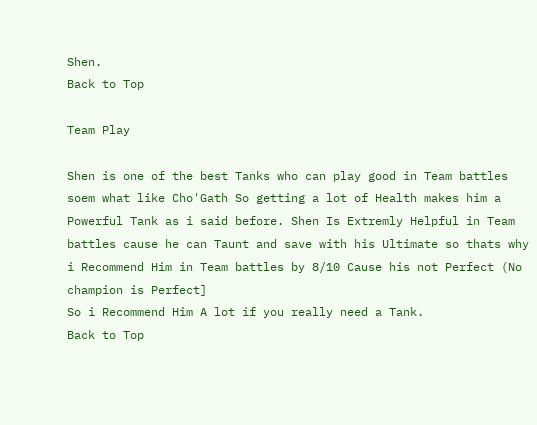Shen.
Back to Top

Team Play

Shen is one of the best Tanks who can play good in Team battles soem what like Cho'Gath So getting a lot of Health makes him a Powerful Tank as i said before. Shen Is Extremly Helpful in Team battles cause he can Taunt and save with his Ultimate so thats why i Recommend Him in Team battles by 8/10 Cause his not Perfect (No champion is Perfect]
So i Recommend Him A lot if you really need a Tank.
Back to Top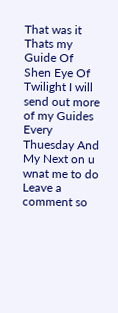That was it Thats my Guide Of Shen Eye Of Twilight I will send out more of my Guides Every Thuesday And My Next on u wnat me to do Leave a comment so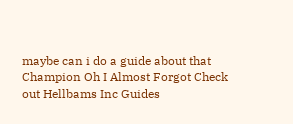maybe can i do a guide about that Champion Oh I Almost Forgot Check out Hellbams Inc Guides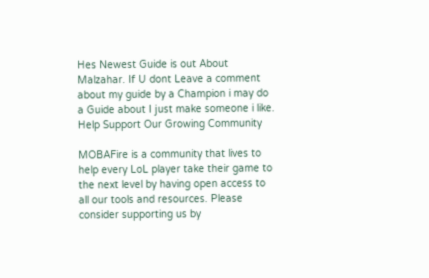Hes Newest Guide is out About Malzahar. If U dont Leave a comment about my guide by a Champion i may do a Guide about I just make someone i like.
Help Support Our Growing Community

MOBAFire is a community that lives to help every LoL player take their game to the next level by having open access to all our tools and resources. Please consider supporting us by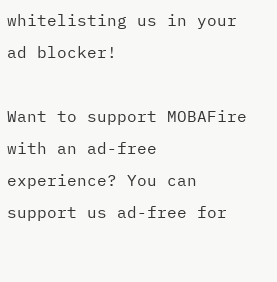whitelisting us in your ad blocker!

Want to support MOBAFire with an ad-free experience? You can support us ad-free for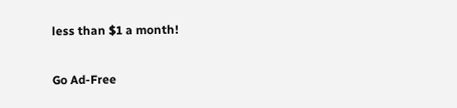less than $1 a month!

Go Ad-Free